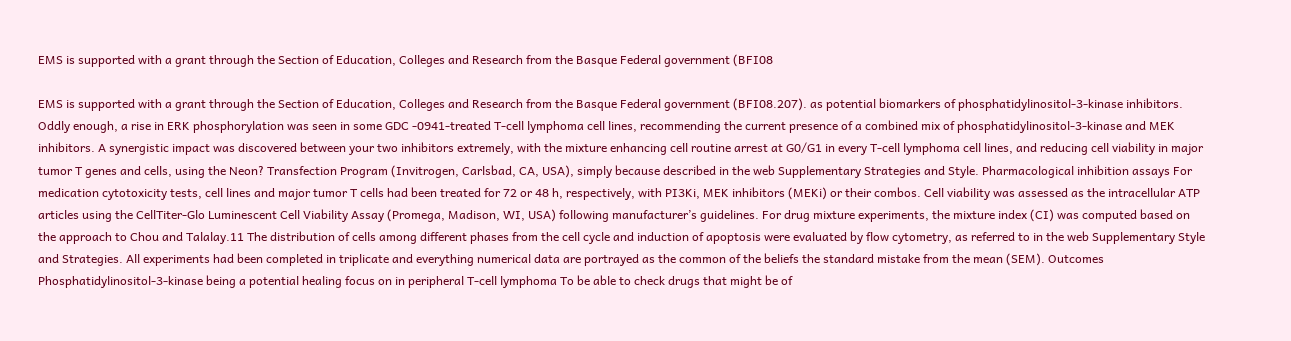EMS is supported with a grant through the Section of Education, Colleges and Research from the Basque Federal government (BFI08

EMS is supported with a grant through the Section of Education, Colleges and Research from the Basque Federal government (BFI08.207). as potential biomarkers of phosphatidylinositol-3-kinase inhibitors. Oddly enough, a rise in ERK phosphorylation was seen in some GDC -0941-treated T-cell lymphoma cell lines, recommending the current presence of a combined mix of phosphatidylinositol-3-kinase and MEK inhibitors. A synergistic impact was discovered between your two inhibitors extremely, with the mixture enhancing cell routine arrest at G0/G1 in every T-cell lymphoma cell lines, and reducing cell viability in major tumor T genes and cells, using the Neon? Transfection Program (Invitrogen, Carlsbad, CA, USA), simply because described in the web Supplementary Strategies and Style. Pharmacological inhibition assays For medication cytotoxicity tests, cell lines and major tumor T cells had been treated for 72 or 48 h, respectively, with PI3Ki, MEK inhibitors (MEKi) or their combos. Cell viability was assessed as the intracellular ATP articles using the CellTiter-Glo Luminescent Cell Viability Assay (Promega, Madison, WI, USA) following manufacturer’s guidelines. For drug mixture experiments, the mixture index (CI) was computed based on the approach to Chou and Talalay.11 The distribution of cells among different phases from the cell cycle and induction of apoptosis were evaluated by flow cytometry, as referred to in the web Supplementary Style and Strategies. All experiments had been completed in triplicate and everything numerical data are portrayed as the common of the beliefs the standard mistake from the mean (SEM). Outcomes Phosphatidylinositol-3-kinase being a potential healing focus on in peripheral T-cell lymphoma To be able to check drugs that might be of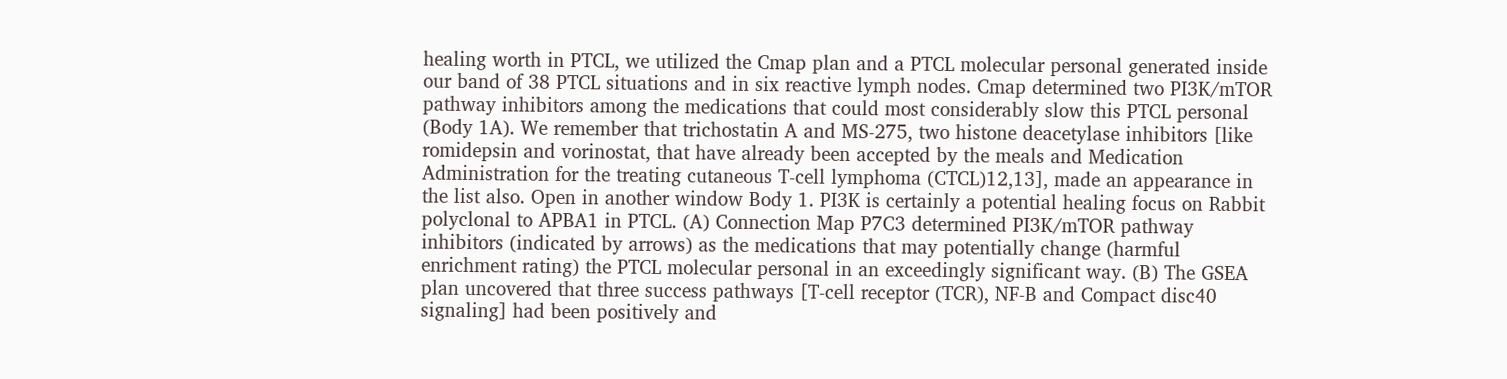healing worth in PTCL, we utilized the Cmap plan and a PTCL molecular personal generated inside our band of 38 PTCL situations and in six reactive lymph nodes. Cmap determined two PI3K/mTOR pathway inhibitors among the medications that could most considerably slow this PTCL personal (Body 1A). We remember that trichostatin A and MS-275, two histone deacetylase inhibitors [like romidepsin and vorinostat, that have already been accepted by the meals and Medication Administration for the treating cutaneous T-cell lymphoma (CTCL)12,13], made an appearance in the list also. Open in another window Body 1. PI3K is certainly a potential healing focus on Rabbit polyclonal to APBA1 in PTCL. (A) Connection Map P7C3 determined PI3K/mTOR pathway inhibitors (indicated by arrows) as the medications that may potentially change (harmful enrichment rating) the PTCL molecular personal in an exceedingly significant way. (B) The GSEA plan uncovered that three success pathways [T-cell receptor (TCR), NF-B and Compact disc40 signaling] had been positively and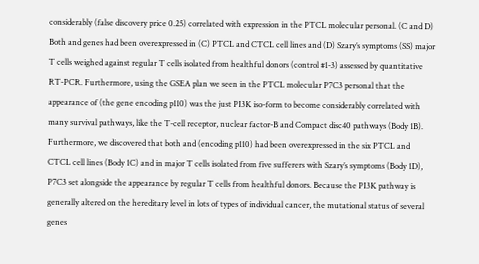considerably (false discovery price 0.25) correlated with expression in the PTCL molecular personal. (C and D) Both and genes had been overexpressed in (C) PTCL and CTCL cell lines and (D) Szary’s symptoms (SS) major T cells weighed against regular T cells isolated from healthful donors (control #1-3) assessed by quantitative RT-PCR. Furthermore, using the GSEA plan we seen in the PTCL molecular P7C3 personal that the appearance of (the gene encoding p110) was the just PI3K iso-form to become considerably correlated with many survival pathways, like the T-cell receptor, nuclear factor-B and Compact disc40 pathways (Body 1B). Furthermore, we discovered that both and (encoding p110) had been overexpressed in the six PTCL and CTCL cell lines (Body 1C) and in major T cells isolated from five sufferers with Szary’s symptoms (Body 1D), P7C3 set alongside the appearance by regular T cells from healthful donors. Because the PI3K pathway is generally altered on the hereditary level in lots of types of individual cancer, the mutational status of several genes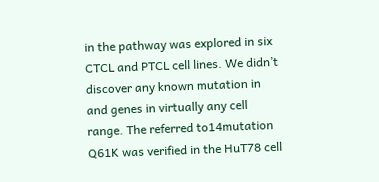in the pathway was explored in six CTCL and PTCL cell lines. We didn’t discover any known mutation in and genes in virtually any cell range. The referred to14mutation Q61K was verified in the HuT78 cell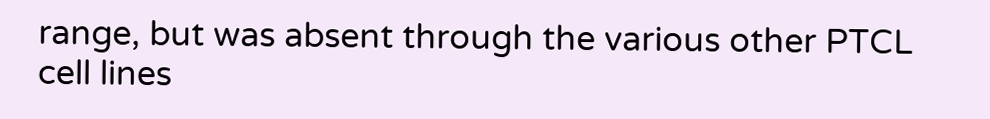range, but was absent through the various other PTCL cell lines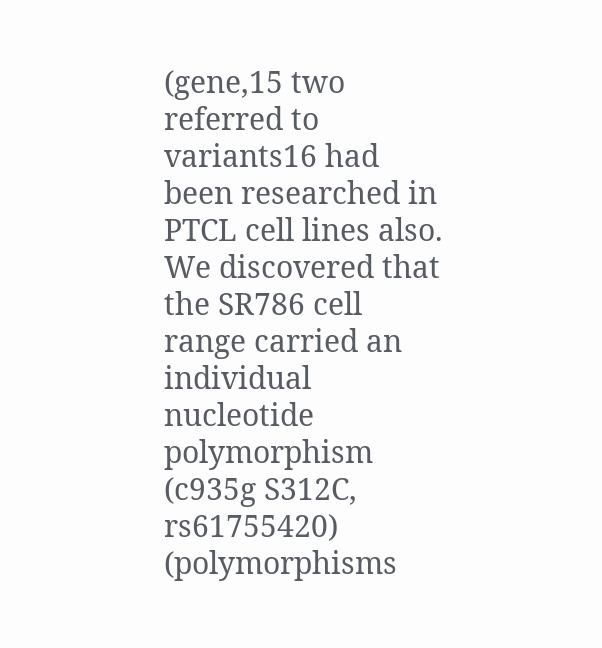(gene,15 two referred to variants16 had been researched in PTCL cell lines also. We discovered that the SR786 cell range carried an individual nucleotide polymorphism (c935g S312C, rs61755420) (polymorphisms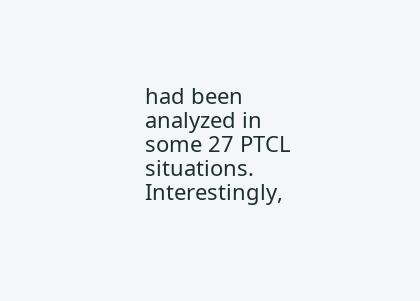had been analyzed in some 27 PTCL situations. Interestingly,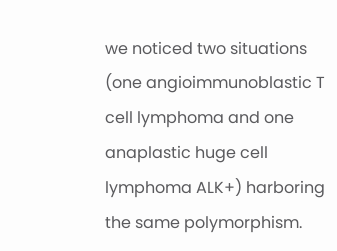we noticed two situations (one angioimmunoblastic T cell lymphoma and one anaplastic huge cell lymphoma ALK+) harboring the same polymorphism.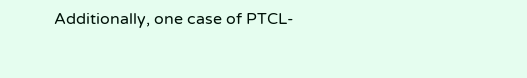Additionally, one case of PTCL-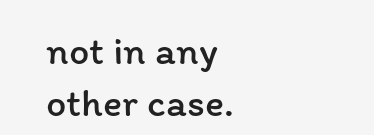not in any other case.